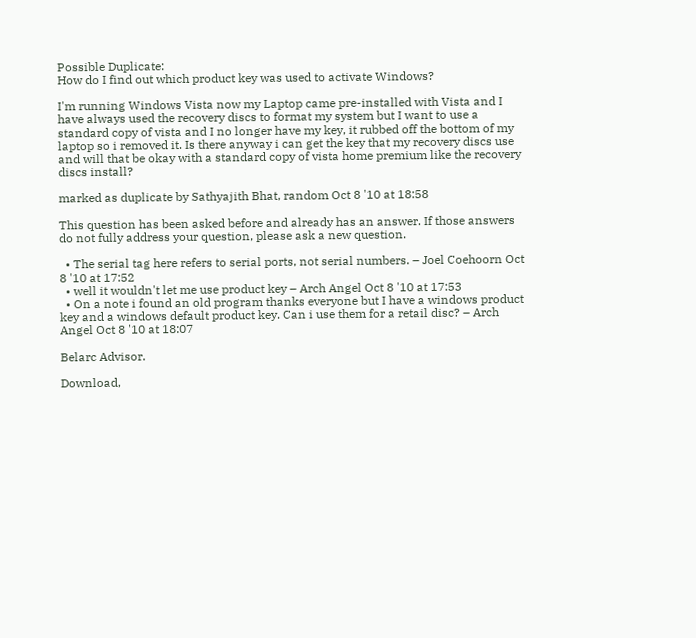Possible Duplicate:
How do I find out which product key was used to activate Windows?

I'm running Windows Vista now my Laptop came pre-installed with Vista and I have always used the recovery discs to format my system but I want to use a standard copy of vista and I no longer have my key, it rubbed off the bottom of my laptop so i removed it. Is there anyway i can get the key that my recovery discs use and will that be okay with a standard copy of vista home premium like the recovery discs install?

marked as duplicate by Sathyajith Bhat, random Oct 8 '10 at 18:58

This question has been asked before and already has an answer. If those answers do not fully address your question, please ask a new question.

  • The serial tag here refers to serial ports, not serial numbers. – Joel Coehoorn Oct 8 '10 at 17:52
  • well it wouldn't let me use product key – Arch Angel Oct 8 '10 at 17:53
  • On a note i found an old program thanks everyone but I have a windows product key and a windows default product key. Can i use them for a retail disc? – Arch Angel Oct 8 '10 at 18:07

Belarc Advisor.

Download,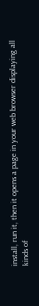install, run it, then it opens a page in your web browser displaying all kinds of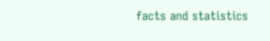facts and statistics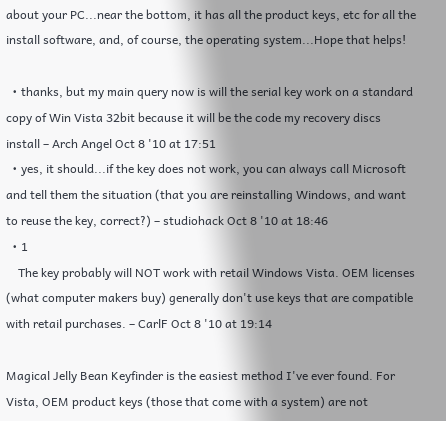about your PC...near the bottom, it has all the product keys, etc for all the install software, and, of course, the operating system...Hope that helps!

  • thanks, but my main query now is will the serial key work on a standard copy of Win Vista 32bit because it will be the code my recovery discs install – Arch Angel Oct 8 '10 at 17:51
  • yes, it should...if the key does not work, you can always call Microsoft and tell them the situation (that you are reinstalling Windows, and want to reuse the key, correct?) – studiohack Oct 8 '10 at 18:46
  • 1
    The key probably will NOT work with retail Windows Vista. OEM licenses (what computer makers buy) generally don't use keys that are compatible with retail purchases. – CarlF Oct 8 '10 at 19:14

Magical Jelly Bean Keyfinder is the easiest method I've ever found. For Vista, OEM product keys (those that come with a system) are not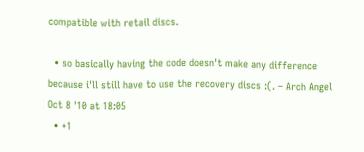compatible with retail discs.

  • so basically having the code doesn't make any difference because i'll still have to use the recovery discs :(. – Arch Angel Oct 8 '10 at 18:05
  • +1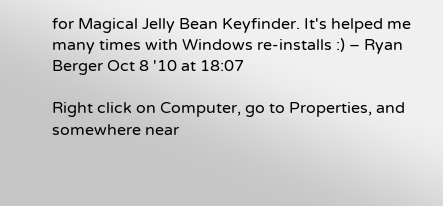for Magical Jelly Bean Keyfinder. It's helped me many times with Windows re-installs :) – Ryan Berger Oct 8 '10 at 18:07

Right click on Computer, go to Properties, and somewhere near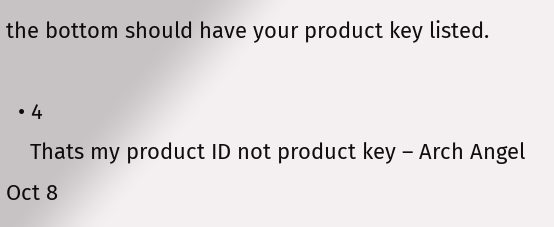the bottom should have your product key listed.

  • 4
    Thats my product ID not product key – Arch Angel Oct 8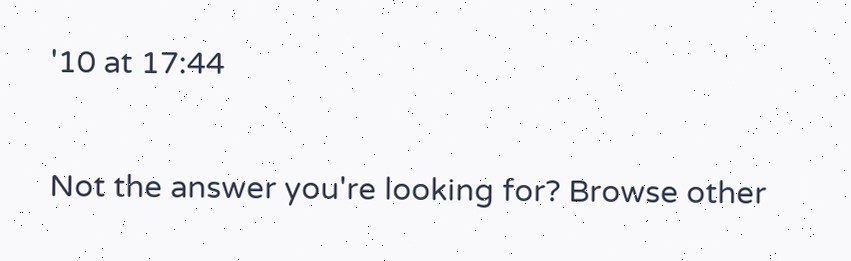'10 at 17:44

Not the answer you're looking for? Browse other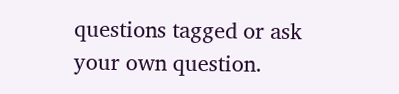questions tagged or ask your own question.